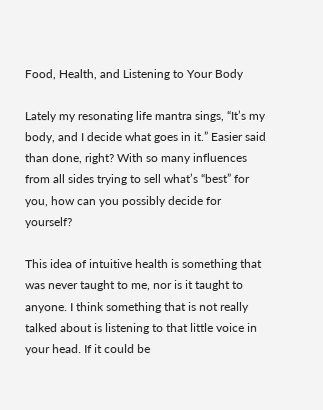Food, Health, and Listening to Your Body

Lately my resonating life mantra sings, “It’s my body, and I decide what goes in it.” Easier said than done, right? With so many influences from all sides trying to sell what’s “best” for you, how can you possibly decide for yourself?

This idea of intuitive health is something that was never taught to me, nor is it taught to anyone. I think something that is not really talked about is listening to that little voice in your head. If it could be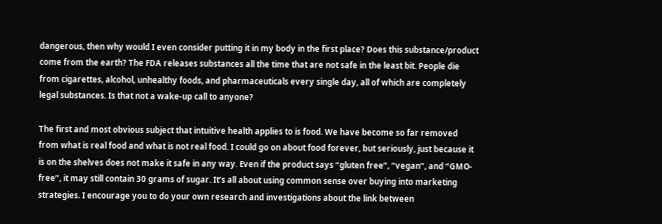dangerous, then why would I even consider putting it in my body in the first place? Does this substance/product come from the earth? The FDA releases substances all the time that are not safe in the least bit. People die from cigarettes, alcohol, unhealthy foods, and pharmaceuticals every single day, all of which are completely legal substances. Is that not a wake-up call to anyone?

The first and most obvious subject that intuitive health applies to is food. We have become so far removed from what is real food and what is not real food. I could go on about food forever, but seriously, just because it is on the shelves does not make it safe in any way. Even if the product says “gluten free”, “vegan”, and “GMO-free”, it may still contain 30 grams of sugar. It’s all about using common sense over buying into marketing strategies. I encourage you to do your own research and investigations about the link between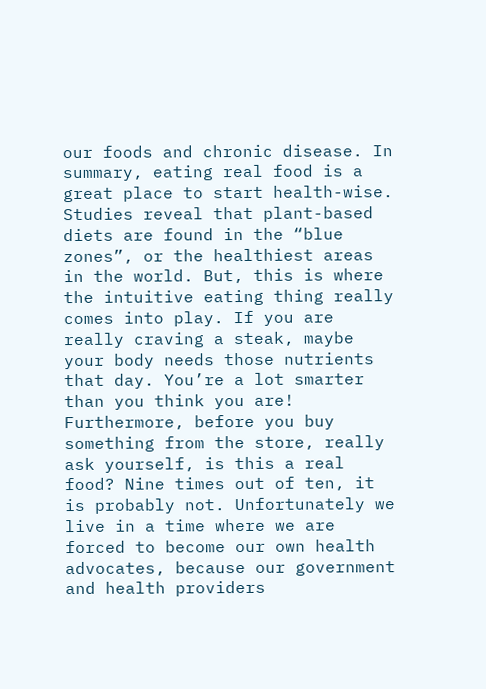our foods and chronic disease. In summary, eating real food is a great place to start health-wise. Studies reveal that plant-based diets are found in the “blue zones”, or the healthiest areas in the world. But, this is where the intuitive eating thing really comes into play. If you are really craving a steak, maybe your body needs those nutrients that day. You’re a lot smarter than you think you are! Furthermore, before you buy something from the store, really ask yourself, is this a real food? Nine times out of ten, it is probably not. Unfortunately we live in a time where we are forced to become our own health advocates, because our government and health providers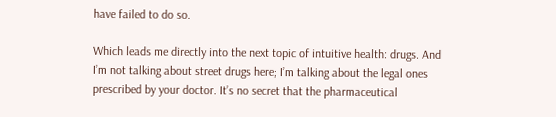have failed to do so.

Which leads me directly into the next topic of intuitive health: drugs. And I’m not talking about street drugs here; I’m talking about the legal ones prescribed by your doctor. It’s no secret that the pharmaceutical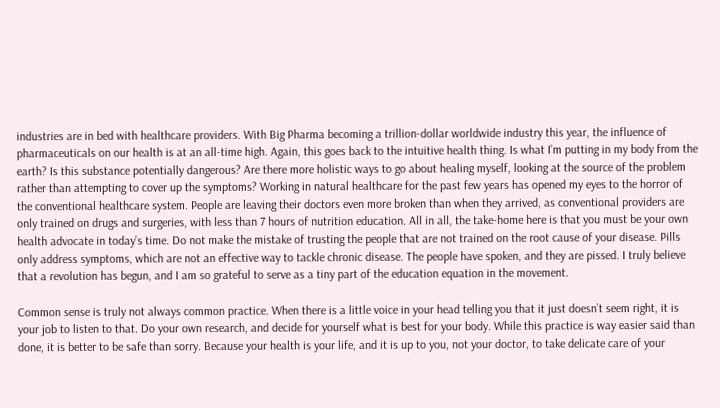industries are in bed with healthcare providers. With Big Pharma becoming a trillion-dollar worldwide industry this year, the influence of pharmaceuticals on our health is at an all-time high. Again, this goes back to the intuitive health thing. Is what I’m putting in my body from the earth? Is this substance potentially dangerous? Are there more holistic ways to go about healing myself, looking at the source of the problem rather than attempting to cover up the symptoms? Working in natural healthcare for the past few years has opened my eyes to the horror of the conventional healthcare system. People are leaving their doctors even more broken than when they arrived, as conventional providers are only trained on drugs and surgeries, with less than 7 hours of nutrition education. All in all, the take-home here is that you must be your own health advocate in today’s time. Do not make the mistake of trusting the people that are not trained on the root cause of your disease. Pills only address symptoms, which are not an effective way to tackle chronic disease. The people have spoken, and they are pissed. I truly believe that a revolution has begun, and I am so grateful to serve as a tiny part of the education equation in the movement.

Common sense is truly not always common practice. When there is a little voice in your head telling you that it just doesn’t seem right, it is your job to listen to that. Do your own research, and decide for yourself what is best for your body. While this practice is way easier said than done, it is better to be safe than sorry. Because your health is your life, and it is up to you, not your doctor, to take delicate care of your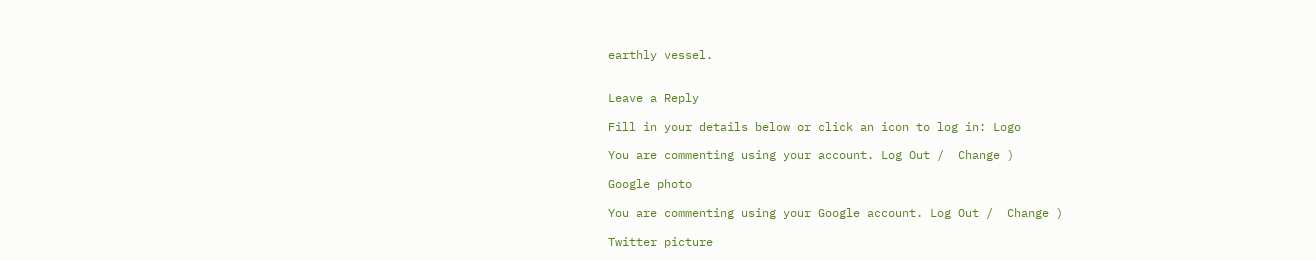earthly vessel.


Leave a Reply

Fill in your details below or click an icon to log in: Logo

You are commenting using your account. Log Out /  Change )

Google photo

You are commenting using your Google account. Log Out /  Change )

Twitter picture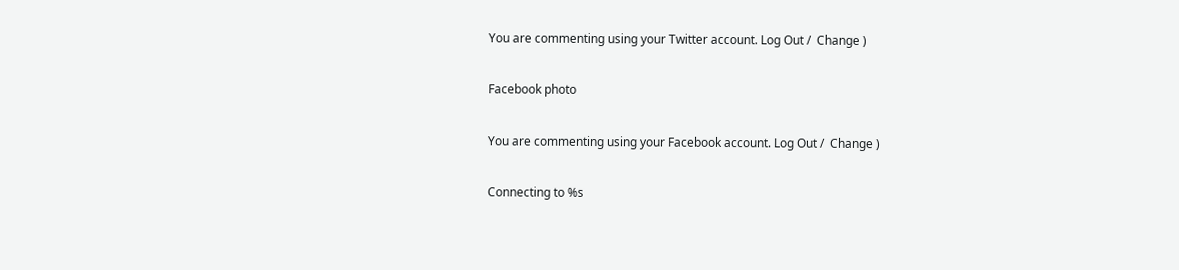You are commenting using your Twitter account. Log Out /  Change )

Facebook photo

You are commenting using your Facebook account. Log Out /  Change )

Connecting to %s